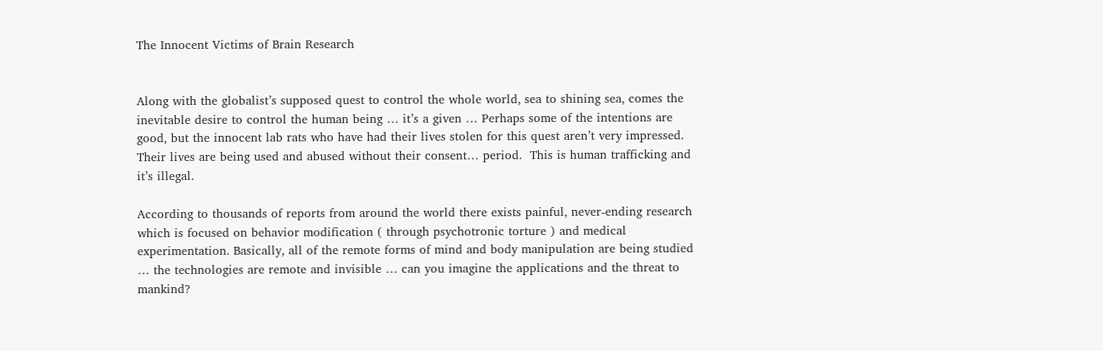The Innocent Victims of Brain Research


Along with the globalist’s supposed quest to control the whole world, sea to shining sea, comes the inevitable desire to control the human being … it’s a given … Perhaps some of the intentions are good, but the innocent lab rats who have had their lives stolen for this quest aren’t very impressed. Their lives are being used and abused without their consent… period.  This is human trafficking and it’s illegal.

According to thousands of reports from around the world there exists painful, never-ending research which is focused on behavior modification ( through psychotronic torture ) and medical experimentation. Basically, all of the remote forms of mind and body manipulation are being studied … the technologies are remote and invisible … can you imagine the applications and the threat to mankind?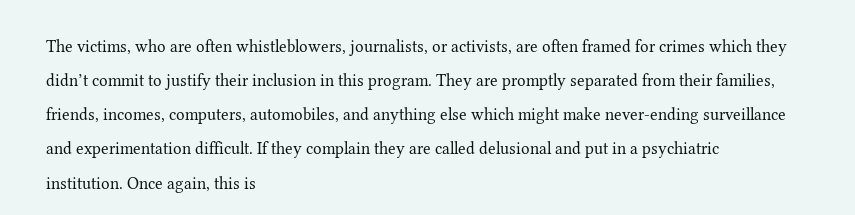The victims, who are often whistleblowers, journalists, or activists, are often framed for crimes which they didn’t commit to justify their inclusion in this program. They are promptly separated from their families, friends, incomes, computers, automobiles, and anything else which might make never-ending surveillance and experimentation difficult. If they complain they are called delusional and put in a psychiatric institution. Once again, this is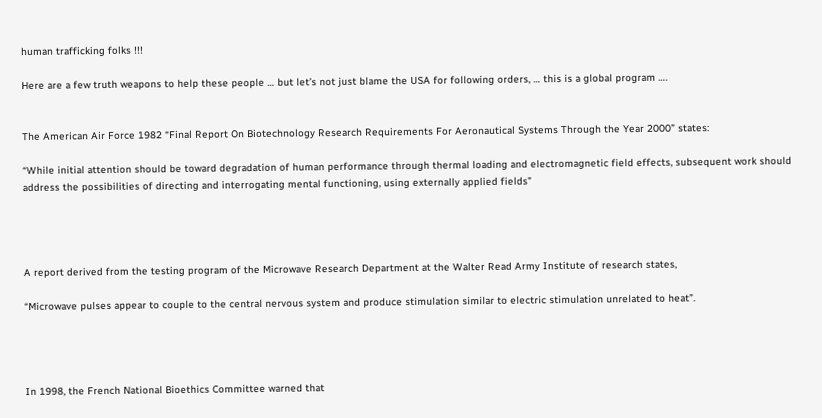human trafficking folks !!!

Here are a few truth weapons to help these people … but let’s not just blame the USA for following orders, … this is a global program ….


The American Air Force 1982 “Final Report On Biotechnology Research Requirements For Aeronautical Systems Through the Year 2000” states:

“While initial attention should be toward degradation of human performance through thermal loading and electromagnetic field effects, subsequent work should address the possibilities of directing and interrogating mental functioning, using externally applied fields”




A report derived from the testing program of the Microwave Research Department at the Walter Read Army Institute of research states,

“Microwave pulses appear to couple to the central nervous system and produce stimulation similar to electric stimulation unrelated to heat”.




In 1998, the French National Bioethics Committee warned that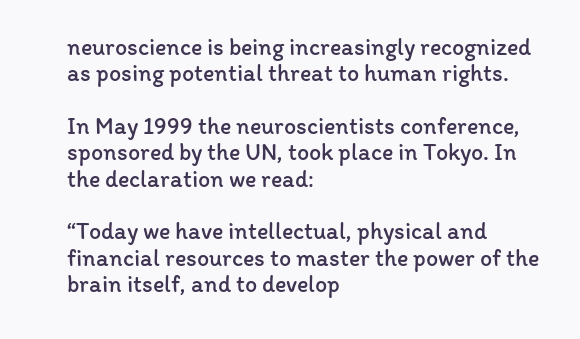neuroscience is being increasingly recognized as posing potential threat to human rights.

In May 1999 the neuroscientists conference, sponsored by the UN, took place in Tokyo. In the declaration we read:

“Today we have intellectual, physical and financial resources to master the power of the brain itself, and to develop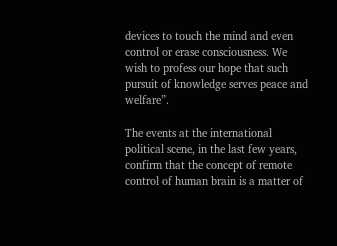devices to touch the mind and even control or erase consciousness. We wish to profess our hope that such pursuit of knowledge serves peace and welfare”.

The events at the international political scene, in the last few years, confirm that the concept of remote control of human brain is a matter of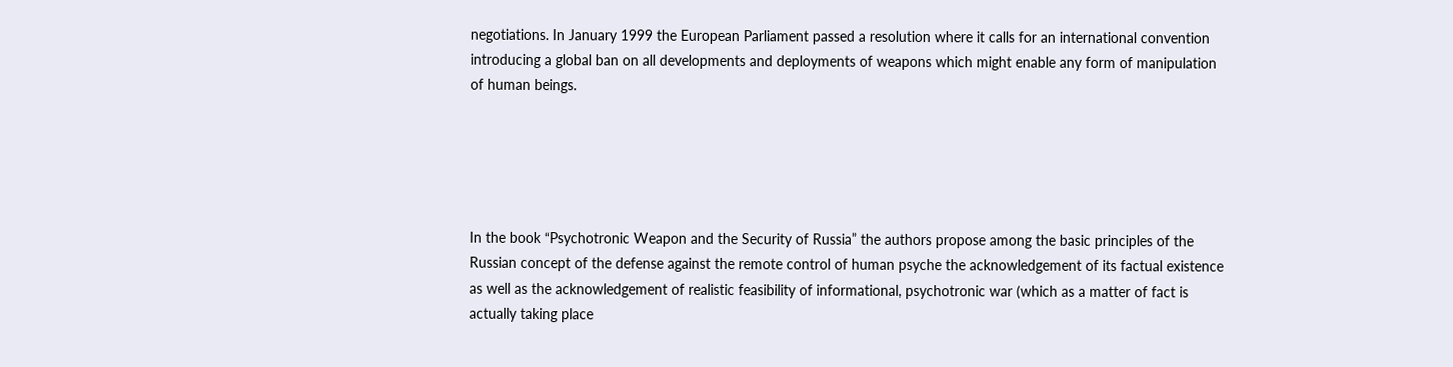negotiations. In January 1999 the European Parliament passed a resolution where it calls for an international convention introducing a global ban on all developments and deployments of weapons which might enable any form of manipulation of human beings.





In the book “Psychotronic Weapon and the Security of Russia” the authors propose among the basic principles of the Russian concept of the defense against the remote control of human psyche the acknowledgement of its factual existence as well as the acknowledgement of realistic feasibility of informational, psychotronic war (which as a matter of fact is actually taking place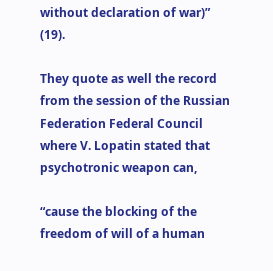without declaration of war)” (19).

They quote as well the record from the session of the Russian Federation Federal Council where V. Lopatin stated that psychotronic weapon can,

“cause the blocking of the freedom of will of a human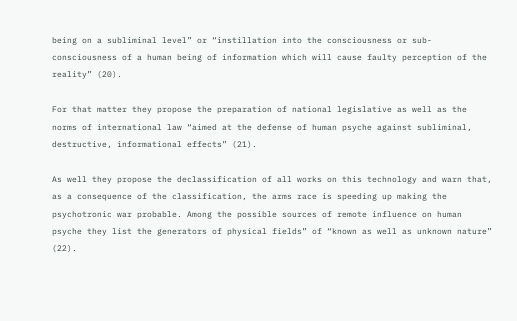being on a subliminal level” or “instillation into the consciousness or sub-consciousness of a human being of information which will cause faulty perception of the reality” (20).

For that matter they propose the preparation of national legislative as well as the norms of international law “aimed at the defense of human psyche against subliminal, destructive, informational effects” (21).

As well they propose the declassification of all works on this technology and warn that, as a consequence of the classification, the arms race is speeding up making the psychotronic war probable. Among the possible sources of remote influence on human psyche they list the generators of physical fields” of “known as well as unknown nature” (22).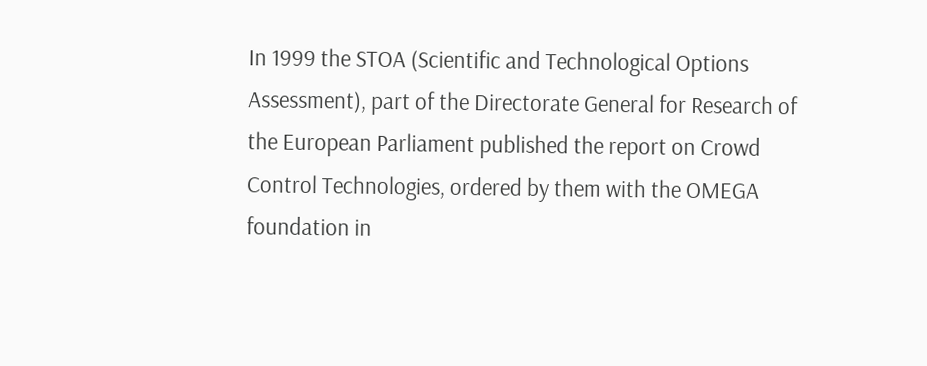In 1999 the STOA (Scientific and Technological Options Assessment), part of the Directorate General for Research of the European Parliament published the report on Crowd Control Technologies, ordered by them with the OMEGA foundation in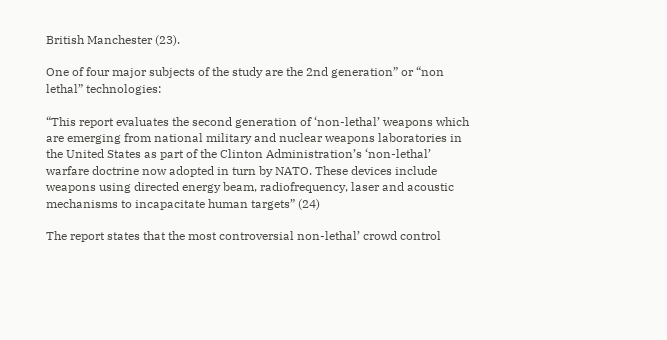British Manchester (23).

One of four major subjects of the study are the 2nd generation” or “non lethal” technologies:

“This report evaluates the second generation of ‘non-lethal’ weapons which are emerging from national military and nuclear weapons laboratories in the United States as part of the Clinton Administration’s ‘non-lethal’ warfare doctrine now adopted in turn by NATO. These devices include weapons using directed energy beam, radiofrequency, laser and acoustic mechanisms to incapacitate human targets” (24)

The report states that the most controversial non-lethal’ crowd control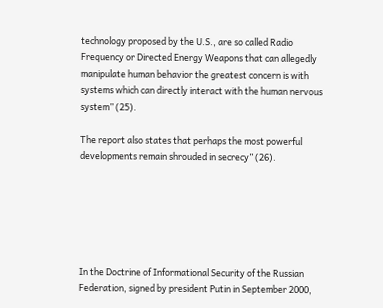technology proposed by the U.S., are so called Radio Frequency or Directed Energy Weapons that can allegedly manipulate human behavior the greatest concern is with systems which can directly interact with the human nervous system” (25).

The report also states that perhaps the most powerful developments remain shrouded in secrecy” (26).






In the Doctrine of Informational Security of the Russian Federation, signed by president Putin in September 2000,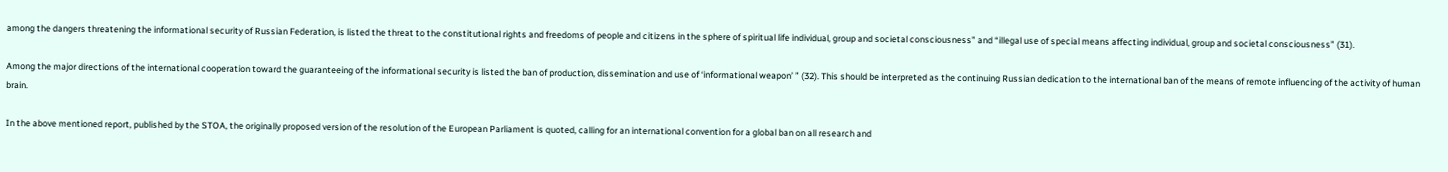among the dangers threatening the informational security of Russian Federation, is listed the threat to the constitutional rights and freedoms of people and citizens in the sphere of spiritual life individual, group and societal consciousness” and “illegal use of special means affecting individual, group and societal consciousness” (31).

Among the major directions of the international cooperation toward the guaranteeing of the informational security is listed the ban of production, dissemination and use of ‘informational weapon’ ” (32). This should be interpreted as the continuing Russian dedication to the international ban of the means of remote influencing of the activity of human brain.

In the above mentioned report, published by the STOA, the originally proposed version of the resolution of the European Parliament is quoted, calling for an international convention for a global ban on all research and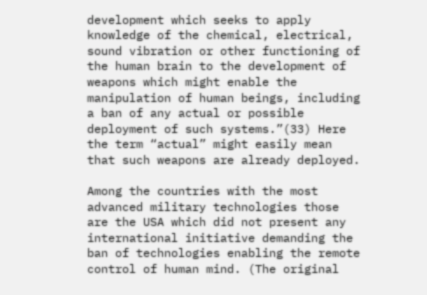development which seeks to apply knowledge of the chemical, electrical, sound vibration or other functioning of the human brain to the development of weapons which might enable the manipulation of human beings, including a ban of any actual or possible deployment of such systems.”(33) Here the term “actual” might easily mean that such weapons are already deployed.

Among the countries with the most advanced military technologies those are the USA which did not present any international initiative demanding the ban of technologies enabling the remote control of human mind. (The original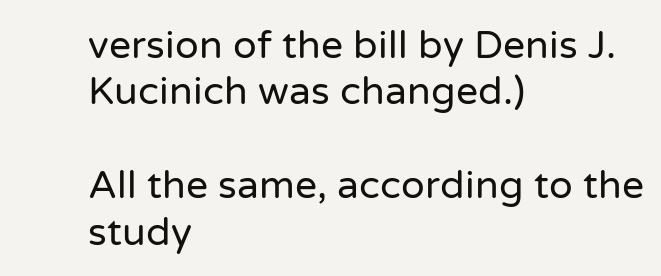version of the bill by Denis J. Kucinich was changed.)

All the same, according to the study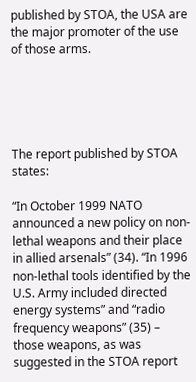published by STOA, the USA are the major promoter of the use of those arms.





The report published by STOA states:

“In October 1999 NATO announced a new policy on non-lethal weapons and their place in allied arsenals” (34). “In 1996 non-lethal tools identified by the U.S. Army included directed energy systems” and “radio frequency weapons” (35) – those weapons, as was suggested in the STOA report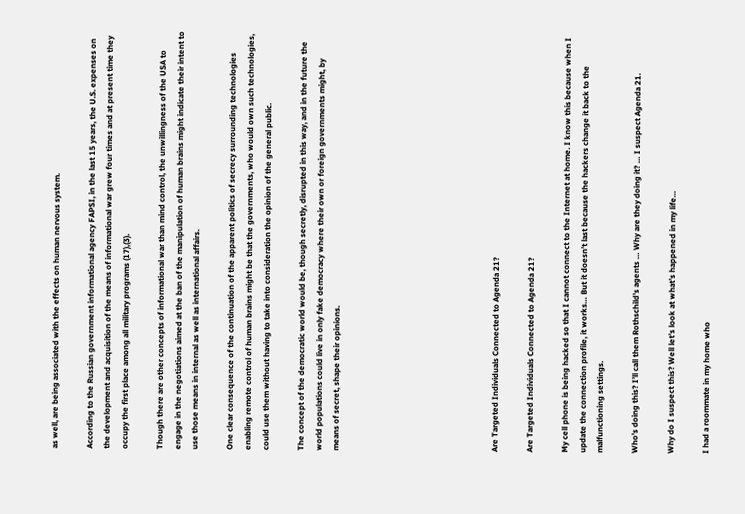as well, are being associated with the effects on human nervous system.

According to the Russian government informational agency FAPSI, in the last 15 years, the U.S. expenses on the development and acquisition of the means of informational war grew four times and at present time they occupy the first place among all military programs (17),(3).

Though there are other concepts of informational war than mind control, the unwillingness of the USA to engage in the negotiations aimed at the ban of the manipulation of human brains might indicate their intent to use those means in internal as well as international affairs.

One clear consequence of the continuation of the apparent politics of secrecy surrounding technologies enabling remote control of human brains might be that the governments, who would own such technologies, could use them without having to take into consideration the opinion of the general public.

The concept of the democratic world would be, though secretly, disrupted in this way, and in the future the world populations could live in only fake democracy where their own or foreign governments might, by means of secret, shape their opinions.








Are Targeted Individuals Connected to Agenda 21?

Are Targeted Individuals Connected to Agenda 21?

My cell phone is being hacked so that I cannot connect to the Internet at home. I know this because when I update the connection profile, it works… But it doesn’t last because the hackers change it back to the malfunctioning settings.

Who’s doing this? I’ll call them Rothschild’s agents … Why are they doing it? … I suspect Agenda 21.

Why do I suspect this? Well let’s look at what’s happened in my life…

I had a roommate in my home who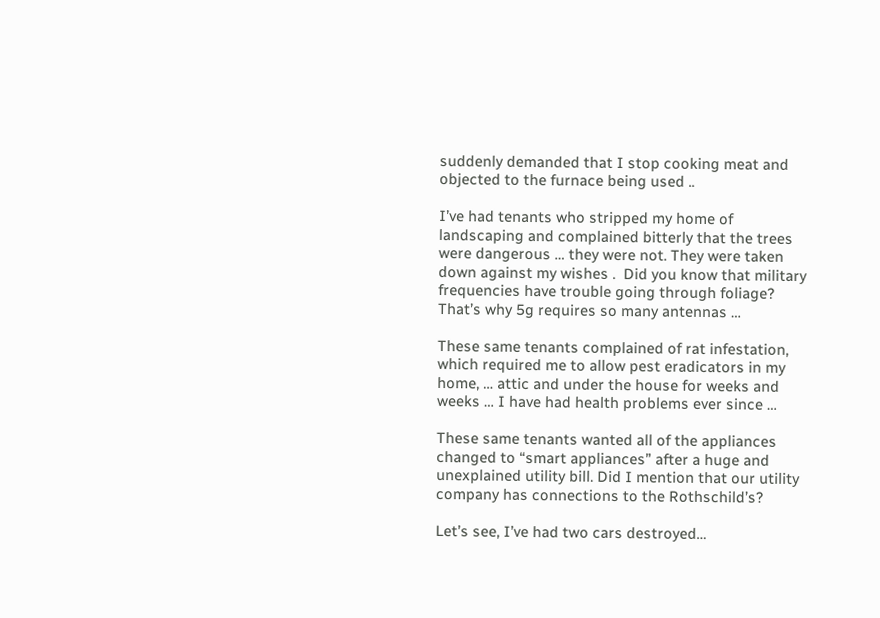suddenly demanded that I stop cooking meat and objected to the furnace being used ..

I’ve had tenants who stripped my home of landscaping and complained bitterly that the trees were dangerous … they were not. They were taken down against my wishes .  Did you know that military frequencies have trouble going through foliage? That’s why 5g requires so many antennas …

These same tenants complained of rat infestation, which required me to allow pest eradicators in my home, … attic and under the house for weeks and weeks … I have had health problems ever since …

These same tenants wanted all of the appliances changed to “smart appliances” after a huge and unexplained utility bill. Did I mention that our utility company has connections to the Rothschild’s?

Let’s see, I’ve had two cars destroyed…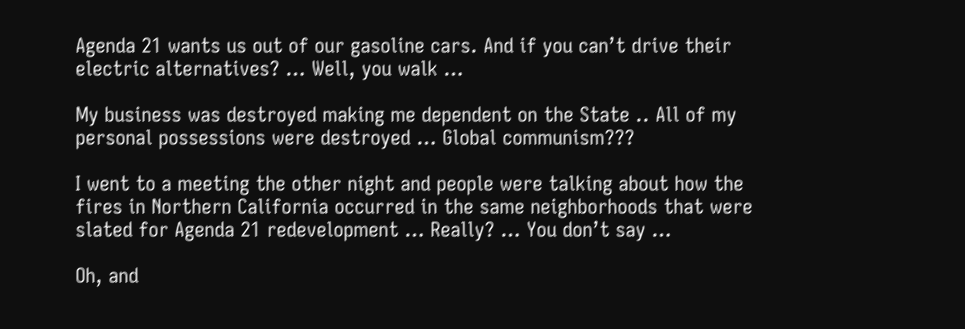Agenda 21 wants us out of our gasoline cars. And if you can’t drive their electric alternatives? … Well, you walk …

My business was destroyed making me dependent on the State .. All of my personal possessions were destroyed … Global communism???

I went to a meeting the other night and people were talking about how the fires in Northern California occurred in the same neighborhoods that were slated for Agenda 21 redevelopment … Really? … You don’t say …

Oh, and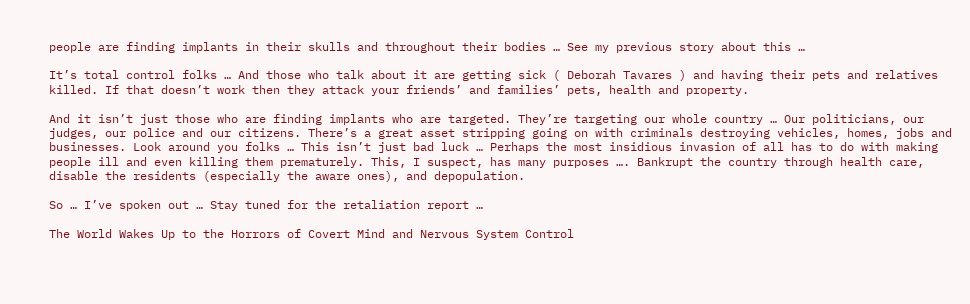people are finding implants in their skulls and throughout their bodies … See my previous story about this …

It’s total control folks … And those who talk about it are getting sick ( Deborah Tavares ) and having their pets and relatives killed. If that doesn’t work then they attack your friends’ and families’ pets, health and property.

And it isn’t just those who are finding implants who are targeted. They’re targeting our whole country … Our politicians, our judges, our police and our citizens. There’s a great asset stripping going on with criminals destroying vehicles, homes, jobs and businesses. Look around you folks … This isn’t just bad luck … Perhaps the most insidious invasion of all has to do with making people ill and even killing them prematurely. This, I suspect, has many purposes …. Bankrupt the country through health care, disable the residents (especially the aware ones), and depopulation.

So … I’ve spoken out … Stay tuned for the retaliation report …

The World Wakes Up to the Horrors of Covert Mind and Nervous System Control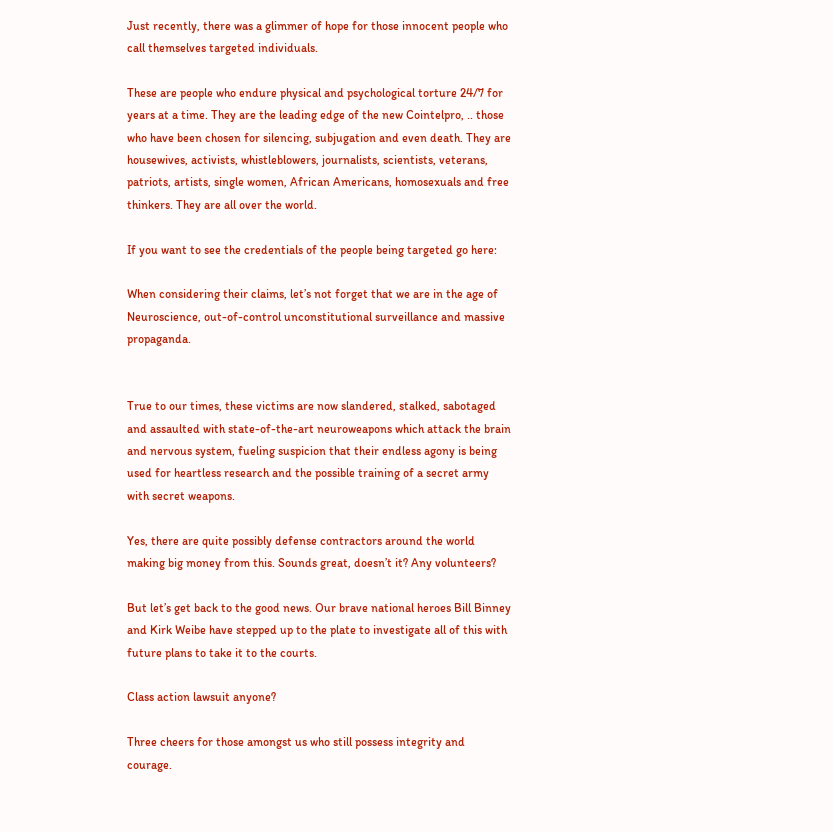Just recently, there was a glimmer of hope for those innocent people who call themselves targeted individuals.

These are people who endure physical and psychological torture 24/7 for years at a time. They are the leading edge of the new Cointelpro, .. those who have been chosen for silencing, subjugation and even death. They are housewives, activists, whistleblowers, journalists, scientists, veterans, patriots, artists, single women, African Americans, homosexuals and free thinkers. They are all over the world.

If you want to see the credentials of the people being targeted go here:

When considering their claims, let’s not forget that we are in the age of Neuroscience, out-of-control unconstitutional surveillance and massive propaganda.


True to our times, these victims are now slandered, stalked, sabotaged and assaulted with state-of-the-art neuroweapons which attack the brain and nervous system, fueling suspicion that their endless agony is being used for heartless research and the possible training of a secret army with secret weapons.

Yes, there are quite possibly defense contractors around the world making big money from this. Sounds great, doesn’t it? Any volunteers?

But let’s get back to the good news. Our brave national heroes Bill Binney and Kirk Weibe have stepped up to the plate to investigate all of this with future plans to take it to the courts.

Class action lawsuit anyone?

Three cheers for those amongst us who still possess integrity and courage.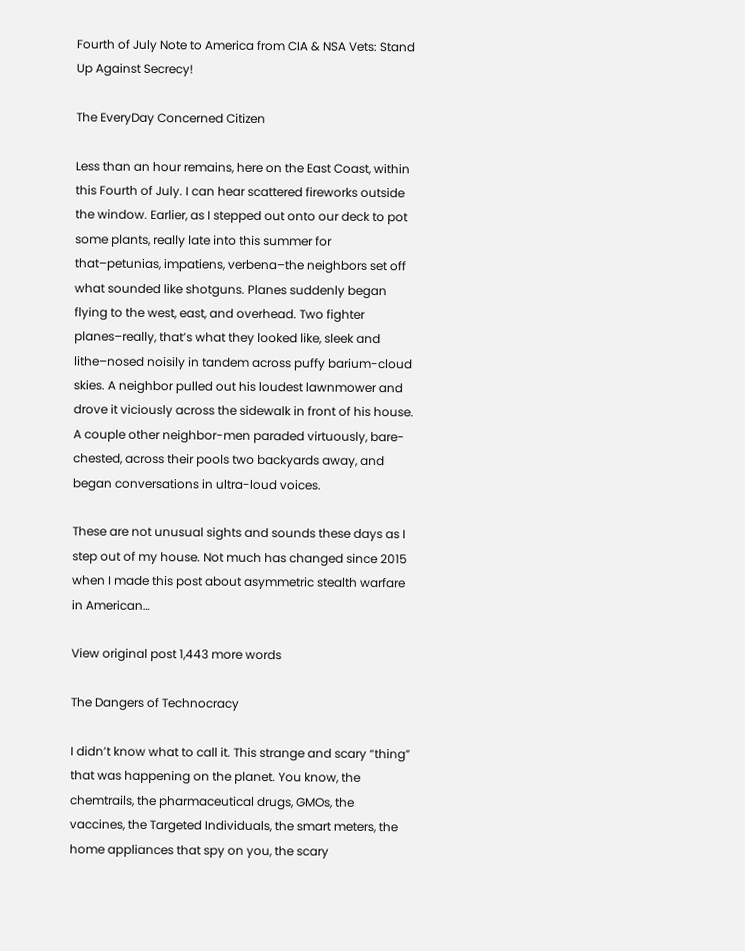Fourth of July Note to America from CIA & NSA Vets: Stand Up Against Secrecy!

The EveryDay Concerned Citizen

Less than an hour remains, here on the East Coast, within this Fourth of July. I can hear scattered fireworks outside the window. Earlier, as I stepped out onto our deck to pot some plants, really late into this summer for that–petunias, impatiens, verbena–the neighbors set off what sounded like shotguns. Planes suddenly began flying to the west, east, and overhead. Two fighter planes–really, that’s what they looked like, sleek and lithe–nosed noisily in tandem across puffy barium-cloud skies. A neighbor pulled out his loudest lawnmower and drove it viciously across the sidewalk in front of his house. A couple other neighbor-men paraded virtuously, bare-chested, across their pools two backyards away, and began conversations in ultra-loud voices.

These are not unusual sights and sounds these days as I step out of my house. Not much has changed since 2015 when I made this post about asymmetric stealth warfare in American…

View original post 1,443 more words

The Dangers of Technocracy

I didn’t know what to call it. This strange and scary “thing” that was happening on the planet. You know, the chemtrails, the pharmaceutical drugs, GMOs, the vaccines, the Targeted Individuals, the smart meters, the home appliances that spy on you, the scary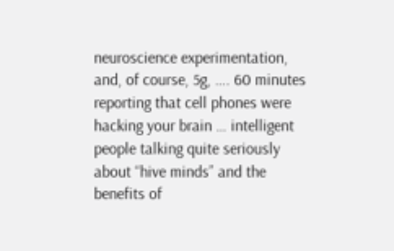neuroscience experimentation, and, of course, 5g, …. 60 minutes reporting that cell phones were hacking your brain … intelligent people talking quite seriously about “hive minds” and the benefits of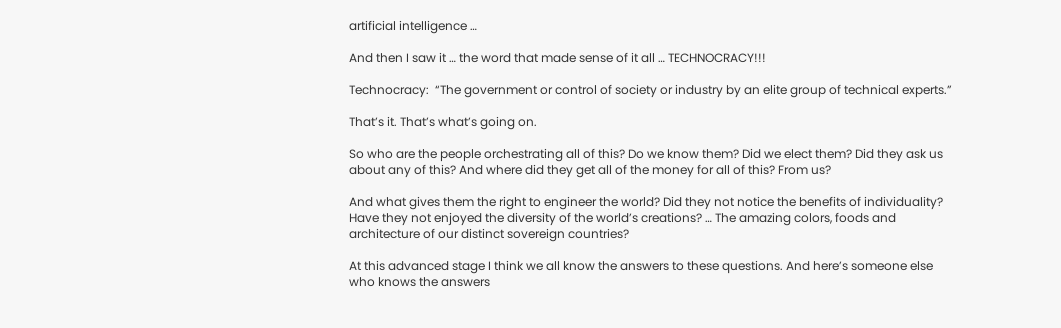artificial intelligence …

And then I saw it … the word that made sense of it all … TECHNOCRACY!!!

Technocracy:  “The government or control of society or industry by an elite group of technical experts.”

That’s it. That’s what’s going on.

So who are the people orchestrating all of this? Do we know them? Did we elect them? Did they ask us about any of this? And where did they get all of the money for all of this? From us?

And what gives them the right to engineer the world? Did they not notice the benefits of individuality? Have they not enjoyed the diversity of the world’s creations? … The amazing colors, foods and architecture of our distinct sovereign countries?

At this advanced stage I think we all know the answers to these questions. And here’s someone else who knows the answers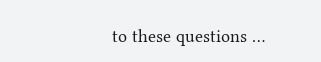to these questions …